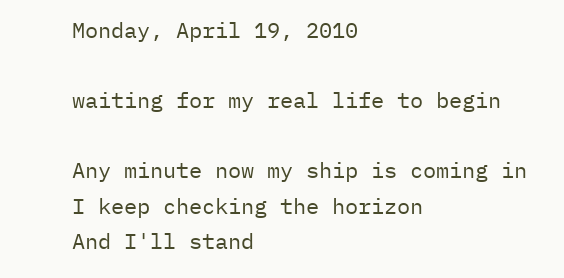Monday, April 19, 2010

waiting for my real life to begin

Any minute now my ship is coming in
I keep checking the horizon
And I'll stand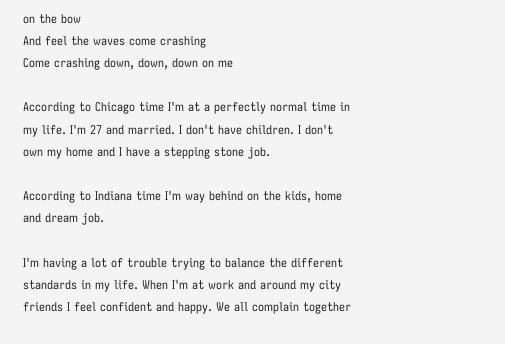on the bow
And feel the waves come crashing
Come crashing down, down, down on me

According to Chicago time I'm at a perfectly normal time in my life. I'm 27 and married. I don't have children. I don't own my home and I have a stepping stone job.

According to Indiana time I'm way behind on the kids, home and dream job.

I'm having a lot of trouble trying to balance the different standards in my life. When I'm at work and around my city friends I feel confident and happy. We all complain together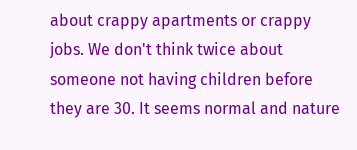about crappy apartments or crappy jobs. We don't think twice about someone not having children before they are 30. It seems normal and nature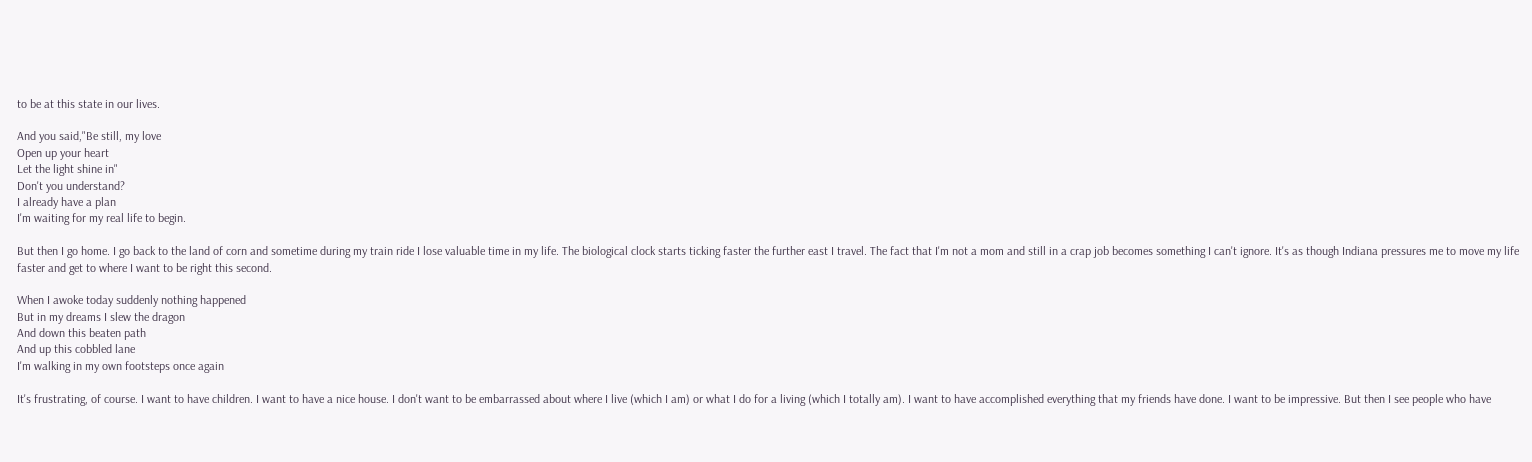to be at this state in our lives.

And you said,"Be still, my love
Open up your heart
Let the light shine in"
Don't you understand?
I already have a plan
I'm waiting for my real life to begin.

But then I go home. I go back to the land of corn and sometime during my train ride I lose valuable time in my life. The biological clock starts ticking faster the further east I travel. The fact that I'm not a mom and still in a crap job becomes something I can't ignore. It's as though Indiana pressures me to move my life faster and get to where I want to be right this second.

When I awoke today suddenly nothing happened
But in my dreams I slew the dragon
And down this beaten path
And up this cobbled lane
I'm walking in my own footsteps once again

It's frustrating, of course. I want to have children. I want to have a nice house. I don't want to be embarrassed about where I live (which I am) or what I do for a living (which I totally am). I want to have accomplished everything that my friends have done. I want to be impressive. But then I see people who have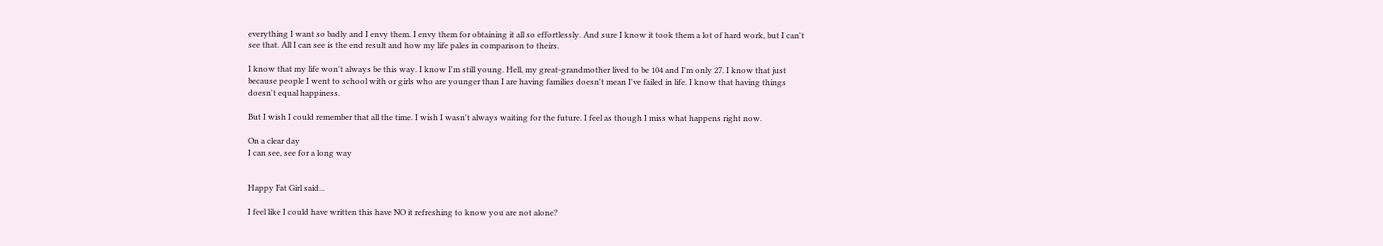everything I want so badly and I envy them. I envy them for obtaining it all so effortlessly. And sure I know it took them a lot of hard work, but I can't see that. All I can see is the end result and how my life pales in comparison to theirs.

I know that my life won't always be this way. I know I'm still young. Hell, my great-grandmother lived to be 104 and I'm only 27. I know that just because people I went to school with or girls who are younger than I are having families doesn't mean I've failed in life. I know that having things doesn't equal happiness.

But I wish I could remember that all the time. I wish I wasn't always waiting for the future. I feel as though I miss what happens right now.

On a clear day
I can see, see for a long way


Happy Fat Girl said...

I feel like I could have written this have NO it refreshing to know you are not alone?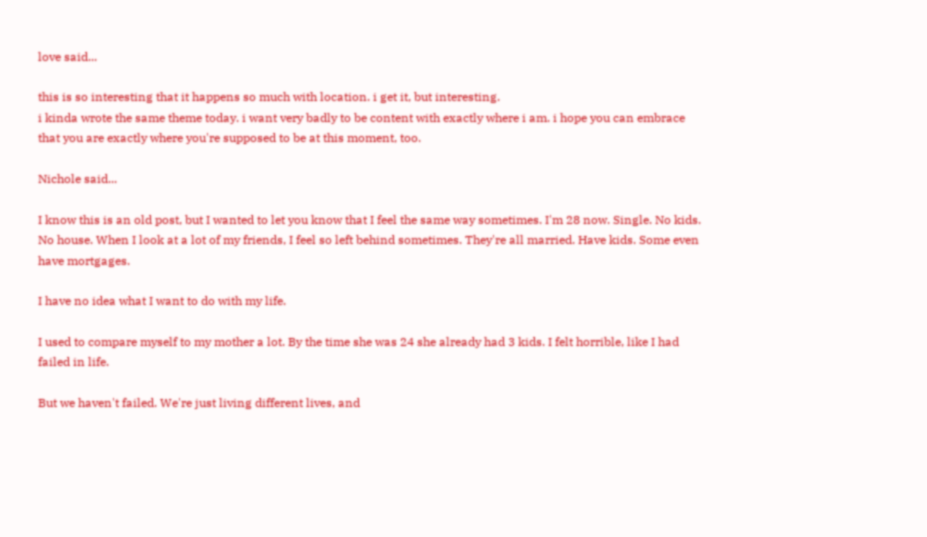love said...

this is so interesting that it happens so much with location. i get it, but interesting.
i kinda wrote the same theme today. i want very badly to be content with exactly where i am. i hope you can embrace that you are exactly where you're supposed to be at this moment, too.

Nichole said...

I know this is an old post, but I wanted to let you know that I feel the same way sometimes. I'm 28 now. Single. No kids. No house. When I look at a lot of my friends, I feel so left behind sometimes. They're all married. Have kids. Some even have mortgages.

I have no idea what I want to do with my life.

I used to compare myself to my mother a lot. By the time she was 24 she already had 3 kids. I felt horrible, like I had failed in life.

But we haven't failed. We're just living different lives, and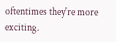oftentimes they're more exciting.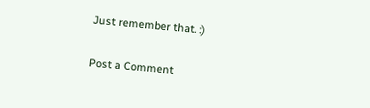Just remember that. :)

Post a Comment